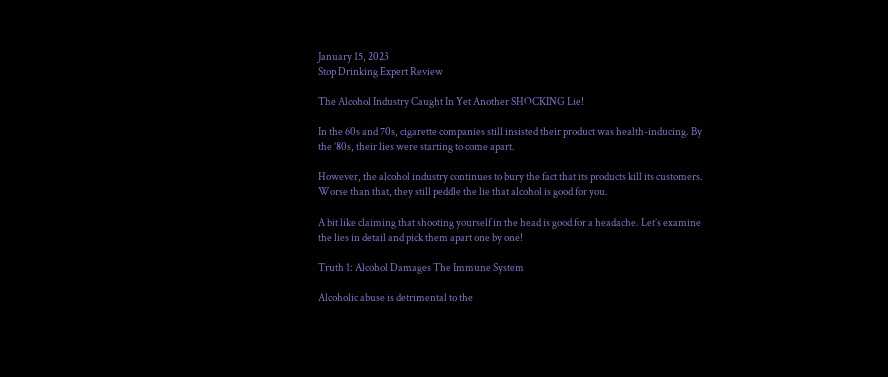January 15, 2023
Stop Drinking Expert Review

The Alcohol Industry Caught In Yet Another SHOCKING Lie!

In the 60s and 70s, cigarette companies still insisted their product was health-inducing. By the ’80s, their lies were starting to come apart.

However, the alcohol industry continues to bury the fact that its products kill its customers. Worse than that, they still peddle the lie that alcohol is good for you.

A bit like claiming that shooting yourself in the head is good for a headache. Let’s examine the lies in detail and pick them apart one by one!

Truth 1: Alcohol Damages The Immune System

Alcoholic abuse is detrimental to the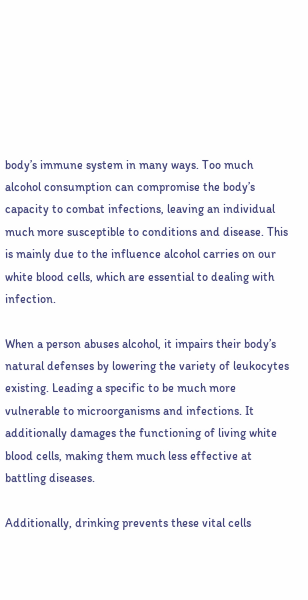body’s immune system in many ways. Too much alcohol consumption can compromise the body’s capacity to combat infections, leaving an individual much more susceptible to conditions and disease. This is mainly due to the influence alcohol carries on our white blood cells, which are essential to dealing with infection.

When a person abuses alcohol, it impairs their body’s natural defenses by lowering the variety of leukocytes existing. Leading a specific to be much more vulnerable to microorganisms and infections. It additionally damages the functioning of living white blood cells, making them much less effective at battling diseases.

Additionally, drinking prevents these vital cells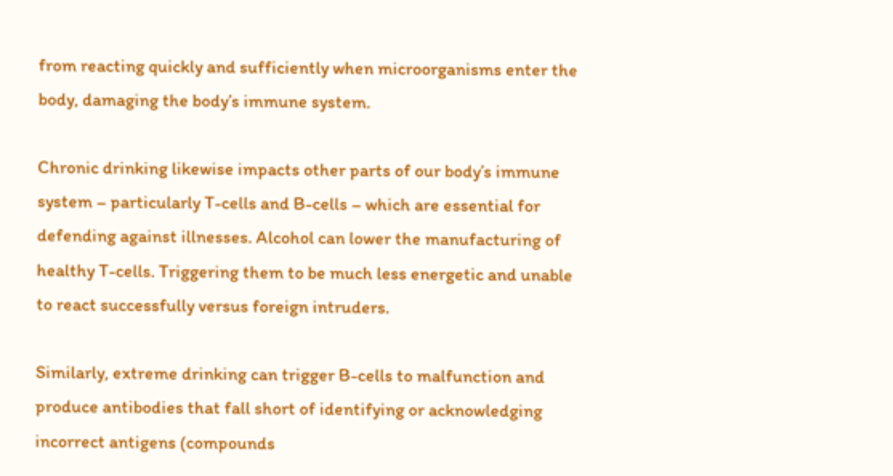from reacting quickly and sufficiently when microorganisms enter the body, damaging the body’s immune system.

Chronic drinking likewise impacts other parts of our body’s immune system – particularly T-cells and B-cells – which are essential for defending against illnesses. Alcohol can lower the manufacturing of healthy T-cells. Triggering them to be much less energetic and unable to react successfully versus foreign intruders.

Similarly, extreme drinking can trigger B-cells to malfunction and produce antibodies that fall short of identifying or acknowledging incorrect antigens (compounds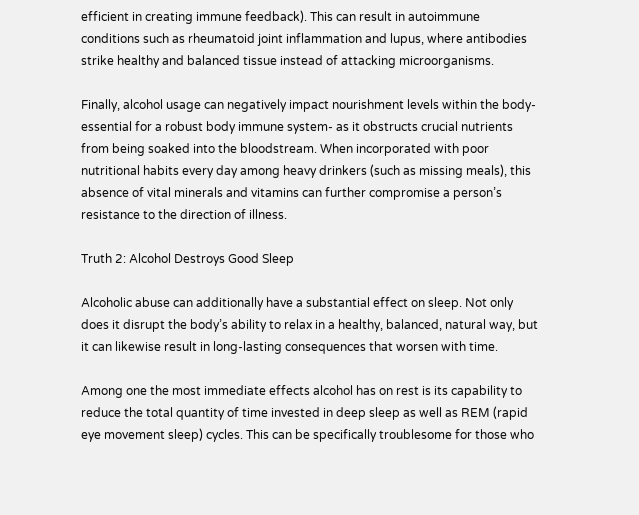efficient in creating immune feedback). This can result in autoimmune conditions such as rheumatoid joint inflammation and lupus, where antibodies strike healthy and balanced tissue instead of attacking microorganisms.

Finally, alcohol usage can negatively impact nourishment levels within the body- essential for a robust body immune system- as it obstructs crucial nutrients from being soaked into the bloodstream. When incorporated with poor nutritional habits every day among heavy drinkers (such as missing meals), this absence of vital minerals and vitamins can further compromise a person’s resistance to the direction of illness.

Truth 2: Alcohol Destroys Good Sleep

Alcoholic abuse can additionally have a substantial effect on sleep. Not only does it disrupt the body’s ability to relax in a healthy, balanced, natural way, but it can likewise result in long-lasting consequences that worsen with time.

Among one the most immediate effects alcohol has on rest is its capability to reduce the total quantity of time invested in deep sleep as well as REM (rapid eye movement sleep) cycles. This can be specifically troublesome for those who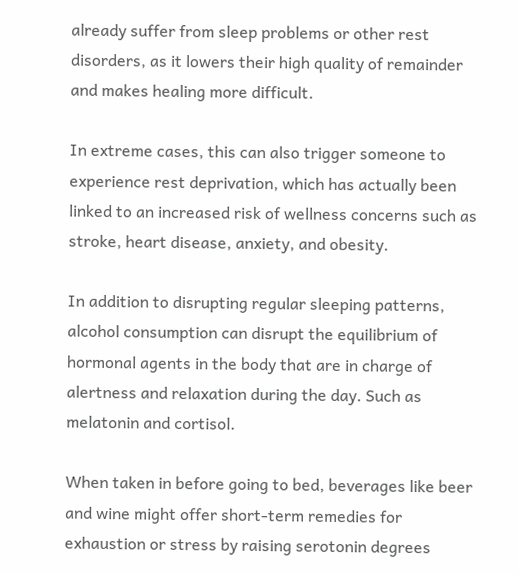already suffer from sleep problems or other rest disorders, as it lowers their high quality of remainder and makes healing more difficult.

In extreme cases, this can also trigger someone to experience rest deprivation, which has actually been linked to an increased risk of wellness concerns such as stroke, heart disease, anxiety, and obesity.

In addition to disrupting regular sleeping patterns, alcohol consumption can disrupt the equilibrium of hormonal agents in the body that are in charge of alertness and relaxation during the day. Such as melatonin and cortisol.

When taken in before going to bed, beverages like beer and wine might offer short-term remedies for exhaustion or stress by raising serotonin degrees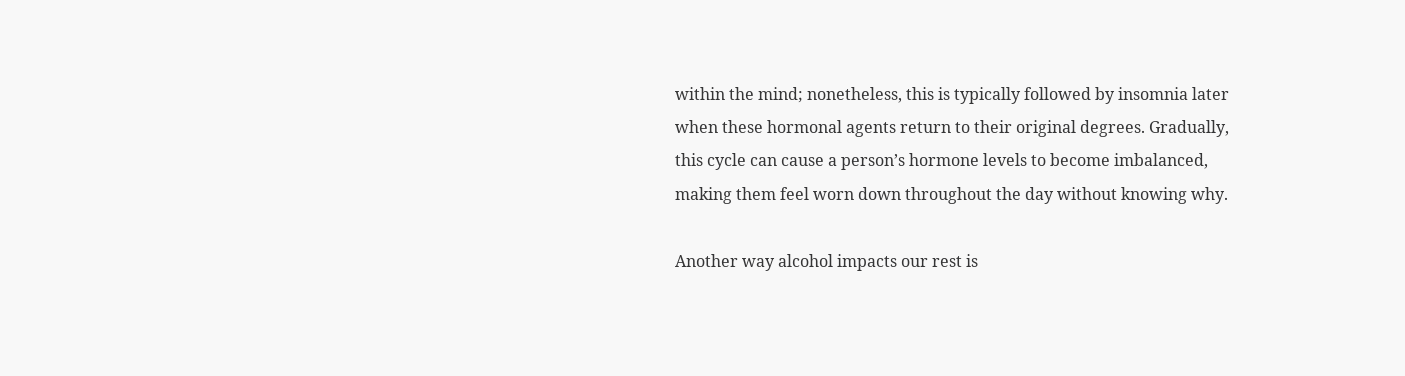within the mind; nonetheless, this is typically followed by insomnia later when these hormonal agents return to their original degrees. Gradually, this cycle can cause a person’s hormone levels to become imbalanced, making them feel worn down throughout the day without knowing why.

Another way alcohol impacts our rest is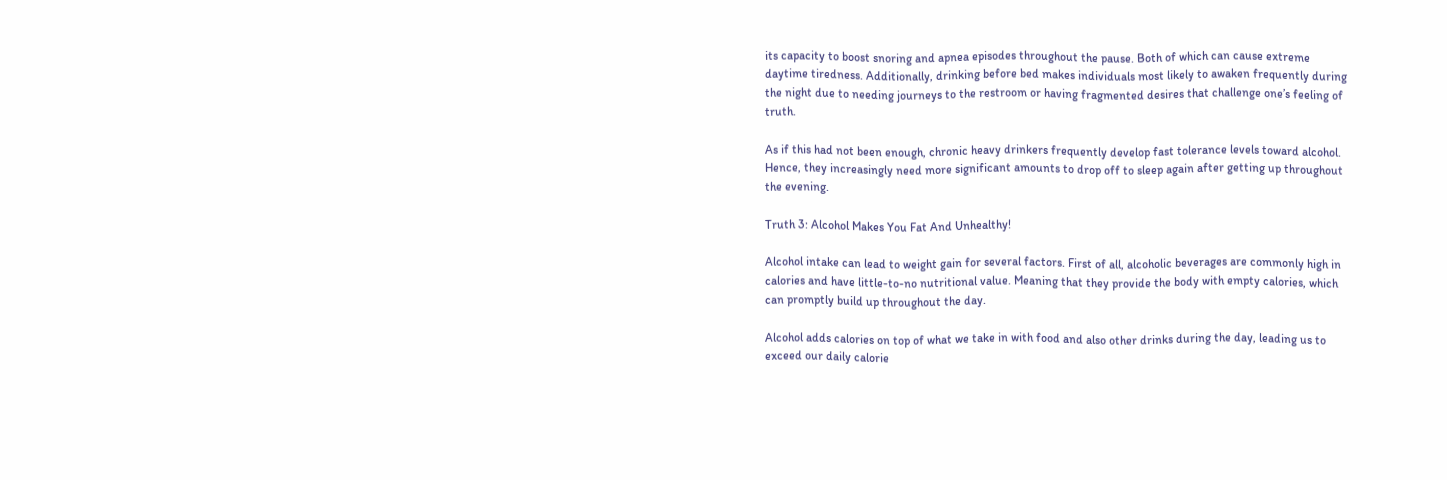its capacity to boost snoring and apnea episodes throughout the pause. Both of which can cause extreme daytime tiredness. Additionally, drinking before bed makes individuals most likely to awaken frequently during the night due to needing journeys to the restroom or having fragmented desires that challenge one’s feeling of truth.

As if this had not been enough, chronic heavy drinkers frequently develop fast tolerance levels toward alcohol. Hence, they increasingly need more significant amounts to drop off to sleep again after getting up throughout the evening.

Truth 3: Alcohol Makes You Fat And Unhealthy!

Alcohol intake can lead to weight gain for several factors. First of all, alcoholic beverages are commonly high in calories and have little-to-no nutritional value. Meaning that they provide the body with empty calories, which can promptly build up throughout the day.

Alcohol adds calories on top of what we take in with food and also other drinks during the day, leading us to exceed our daily calorie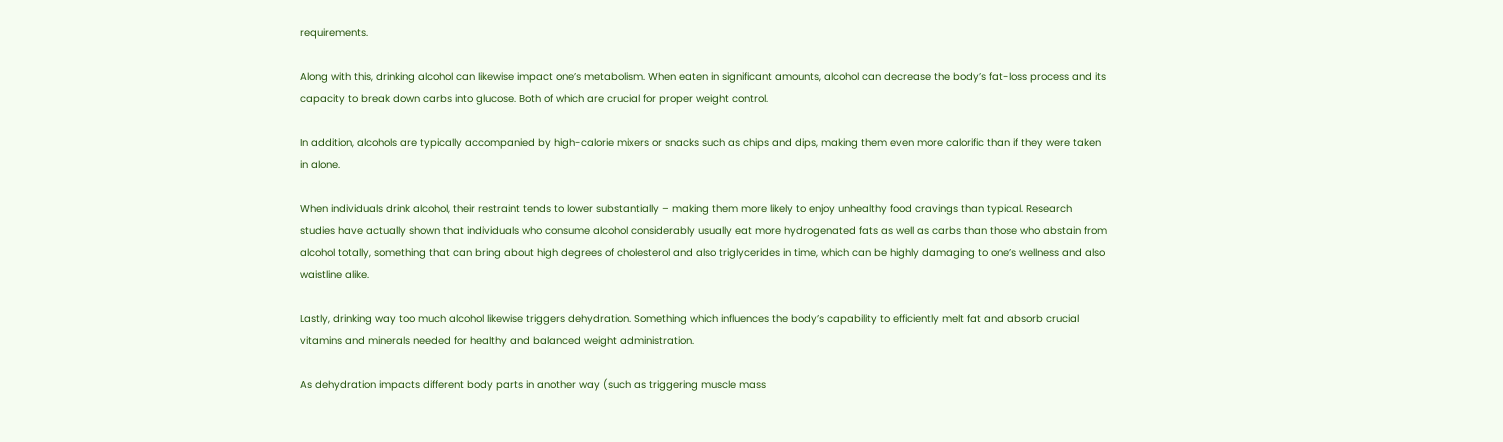requirements.

Along with this, drinking alcohol can likewise impact one’s metabolism. When eaten in significant amounts, alcohol can decrease the body’s fat-loss process and its capacity to break down carbs into glucose. Both of which are crucial for proper weight control.

In addition, alcohols are typically accompanied by high-calorie mixers or snacks such as chips and dips, making them even more calorific than if they were taken in alone.

When individuals drink alcohol, their restraint tends to lower substantially – making them more likely to enjoy unhealthy food cravings than typical. Research studies have actually shown that individuals who consume alcohol considerably usually eat more hydrogenated fats as well as carbs than those who abstain from alcohol totally, something that can bring about high degrees of cholesterol and also triglycerides in time, which can be highly damaging to one’s wellness and also waistline alike.

Lastly, drinking way too much alcohol likewise triggers dehydration. Something which influences the body’s capability to efficiently melt fat and absorb crucial vitamins and minerals needed for healthy and balanced weight administration.

As dehydration impacts different body parts in another way (such as triggering muscle mass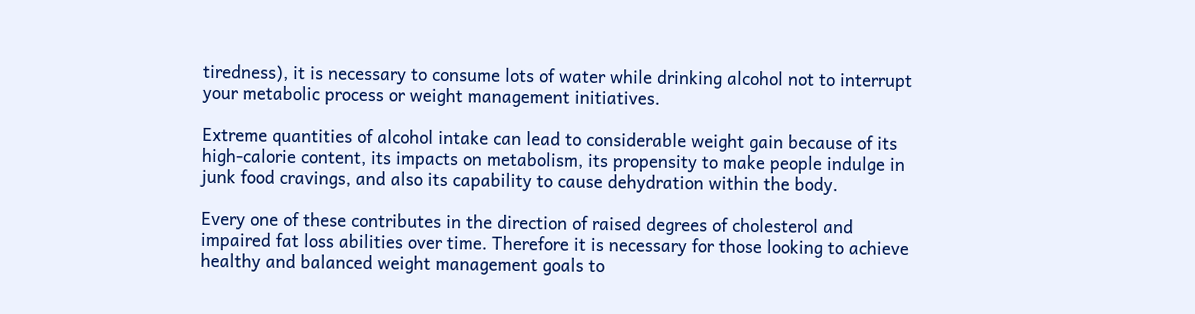tiredness), it is necessary to consume lots of water while drinking alcohol not to interrupt your metabolic process or weight management initiatives.

Extreme quantities of alcohol intake can lead to considerable weight gain because of its high-calorie content, its impacts on metabolism, its propensity to make people indulge in junk food cravings, and also its capability to cause dehydration within the body.

Every one of these contributes in the direction of raised degrees of cholesterol and impaired fat loss abilities over time. Therefore it is necessary for those looking to achieve healthy and balanced weight management goals to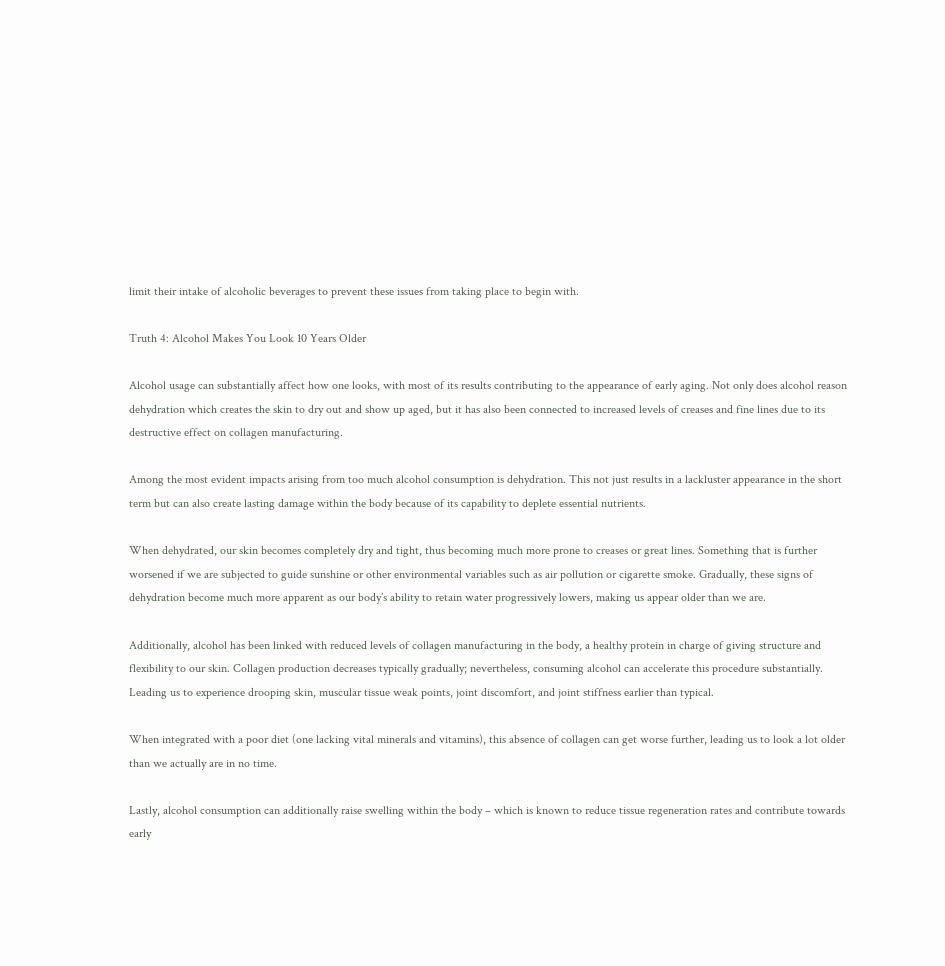limit their intake of alcoholic beverages to prevent these issues from taking place to begin with.

Truth 4: Alcohol Makes You Look 10 Years Older

Alcohol usage can substantially affect how one looks, with most of its results contributing to the appearance of early aging. Not only does alcohol reason dehydration which creates the skin to dry out and show up aged, but it has also been connected to increased levels of creases and fine lines due to its destructive effect on collagen manufacturing.

Among the most evident impacts arising from too much alcohol consumption is dehydration. This not just results in a lackluster appearance in the short term but can also create lasting damage within the body because of its capability to deplete essential nutrients.

When dehydrated, our skin becomes completely dry and tight, thus becoming much more prone to creases or great lines. Something that is further worsened if we are subjected to guide sunshine or other environmental variables such as air pollution or cigarette smoke. Gradually, these signs of dehydration become much more apparent as our body’s ability to retain water progressively lowers, making us appear older than we are.

Additionally, alcohol has been linked with reduced levels of collagen manufacturing in the body, a healthy protein in charge of giving structure and flexibility to our skin. Collagen production decreases typically gradually; nevertheless, consuming alcohol can accelerate this procedure substantially. Leading us to experience drooping skin, muscular tissue weak points, joint discomfort, and joint stiffness earlier than typical.

When integrated with a poor diet (one lacking vital minerals and vitamins), this absence of collagen can get worse further, leading us to look a lot older than we actually are in no time.

Lastly, alcohol consumption can additionally raise swelling within the body – which is known to reduce tissue regeneration rates and contribute towards early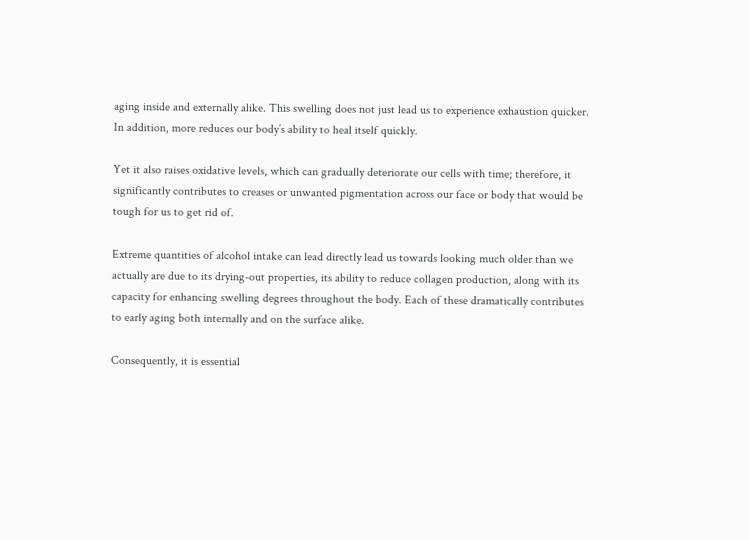aging inside and externally alike. This swelling does not just lead us to experience exhaustion quicker. In addition, more reduces our body’s ability to heal itself quickly.

Yet it also raises oxidative levels, which can gradually deteriorate our cells with time; therefore, it significantly contributes to creases or unwanted pigmentation across our face or body that would be tough for us to get rid of.

Extreme quantities of alcohol intake can lead directly lead us towards looking much older than we actually are due to its drying-out properties, its ability to reduce collagen production, along with its capacity for enhancing swelling degrees throughout the body. Each of these dramatically contributes to early aging both internally and on the surface alike.

Consequently, it is essential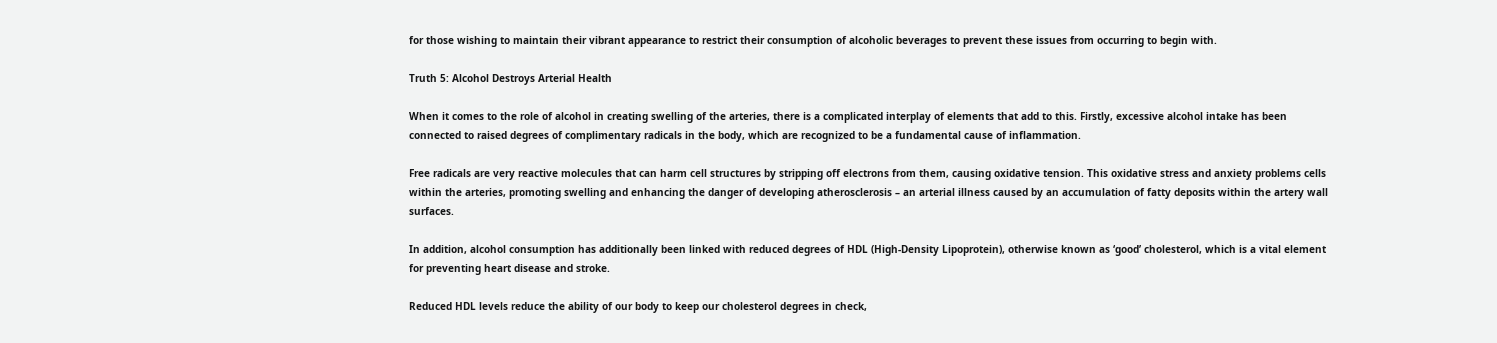for those wishing to maintain their vibrant appearance to restrict their consumption of alcoholic beverages to prevent these issues from occurring to begin with.

Truth 5: Alcohol Destroys Arterial Health

When it comes to the role of alcohol in creating swelling of the arteries, there is a complicated interplay of elements that add to this. Firstly, excessive alcohol intake has been connected to raised degrees of complimentary radicals in the body, which are recognized to be a fundamental cause of inflammation.

Free radicals are very reactive molecules that can harm cell structures by stripping off electrons from them, causing oxidative tension. This oxidative stress and anxiety problems cells within the arteries, promoting swelling and enhancing the danger of developing atherosclerosis – an arterial illness caused by an accumulation of fatty deposits within the artery wall surfaces.

In addition, alcohol consumption has additionally been linked with reduced degrees of HDL (High-Density Lipoprotein), otherwise known as ‘good’ cholesterol, which is a vital element for preventing heart disease and stroke.

Reduced HDL levels reduce the ability of our body to keep our cholesterol degrees in check,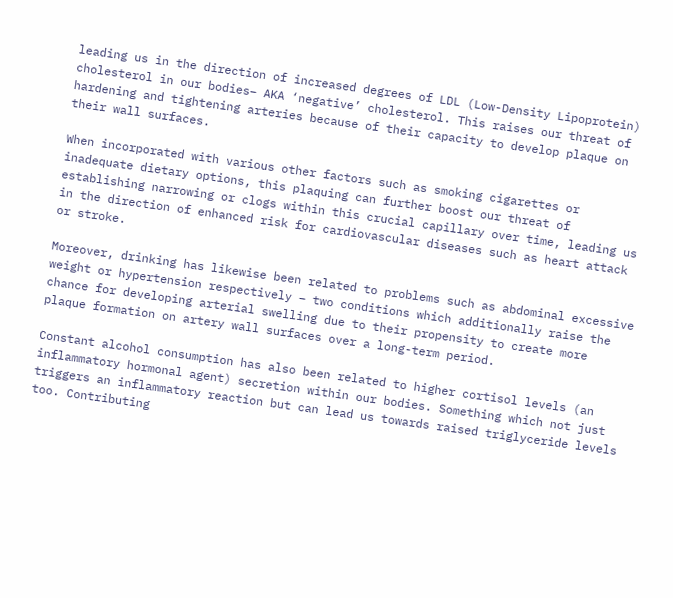leading us in the direction of increased degrees of LDL (Low-Density Lipoprotein) cholesterol in our bodies– AKA ‘negative’ cholesterol. This raises our threat of hardening and tightening arteries because of their capacity to develop plaque on their wall surfaces.

When incorporated with various other factors such as smoking cigarettes or inadequate dietary options, this plaquing can further boost our threat of establishing narrowing or clogs within this crucial capillary over time, leading us in the direction of enhanced risk for cardiovascular diseases such as heart attack or stroke.

Moreover, drinking has likewise been related to problems such as abdominal excessive weight or hypertension respectively – two conditions which additionally raise the chance for developing arterial swelling due to their propensity to create more plaque formation on artery wall surfaces over a long-term period.

Constant alcohol consumption has also been related to higher cortisol levels (an inflammatory hormonal agent) secretion within our bodies. Something which not just triggers an inflammatory reaction but can lead us towards raised triglyceride levels too. Contributing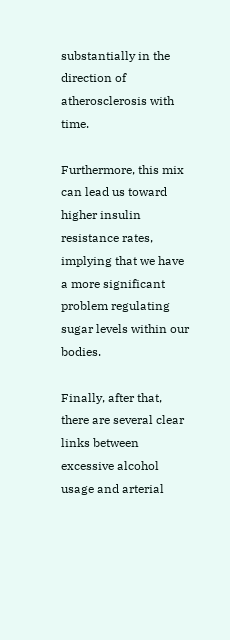substantially in the direction of atherosclerosis with time.

Furthermore, this mix can lead us toward higher insulin resistance rates, implying that we have a more significant problem regulating sugar levels within our bodies.

Finally, after that, there are several clear links between excessive alcohol usage and arterial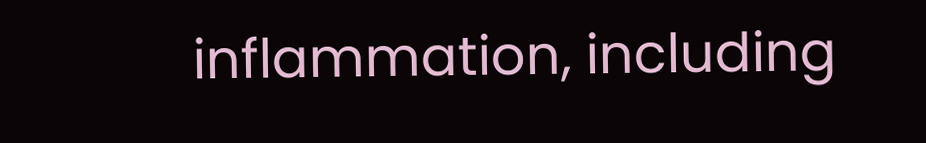inflammation, including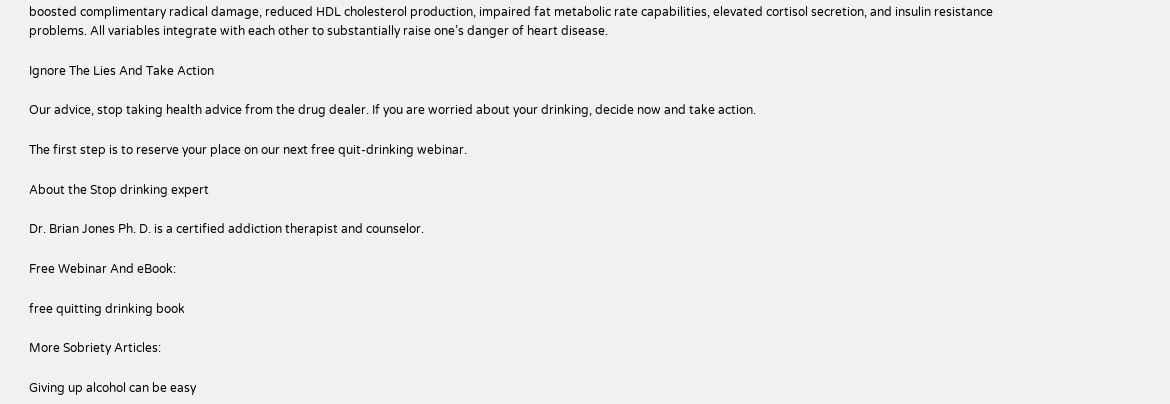boosted complimentary radical damage, reduced HDL cholesterol production, impaired fat metabolic rate capabilities, elevated cortisol secretion, and insulin resistance problems. All variables integrate with each other to substantially raise one’s danger of heart disease.

Ignore The Lies And Take Action

Our advice, stop taking health advice from the drug dealer. If you are worried about your drinking, decide now and take action.

The first step is to reserve your place on our next free quit-drinking webinar.

About the Stop drinking expert

Dr. Brian Jones Ph. D. is a certified addiction therapist and counselor.

Free Webinar And eBook:

free quitting drinking book

More Sobriety Articles:

Giving up alcohol can be easy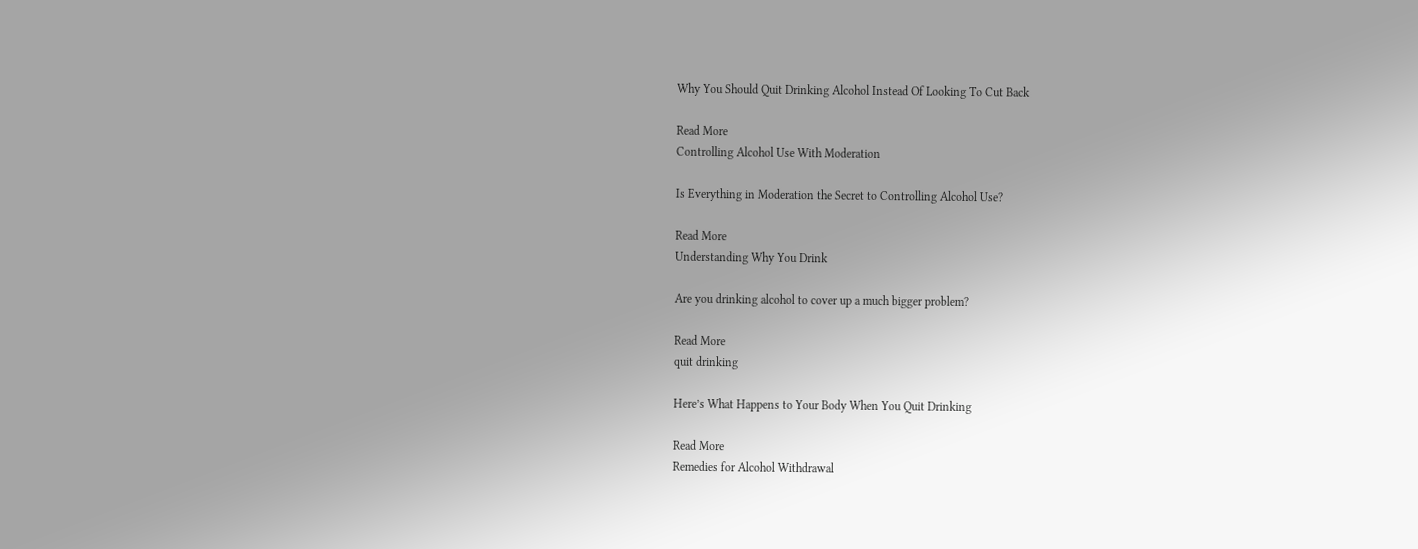Why You Should Quit Drinking Alcohol Instead Of Looking To Cut Back

Read More
Controlling Alcohol Use With Moderation

Is Everything in Moderation the Secret to Controlling Alcohol Use?

Read More
Understanding Why You Drink

Are you drinking alcohol to cover up a much bigger problem?

Read More
quit drinking

Here’s What Happens to Your Body When You Quit Drinking

Read More
Remedies for Alcohol Withdrawal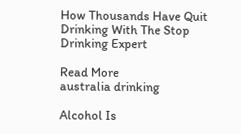How Thousands Have Quit Drinking With The Stop Drinking Expert

Read More
australia drinking

Alcohol Is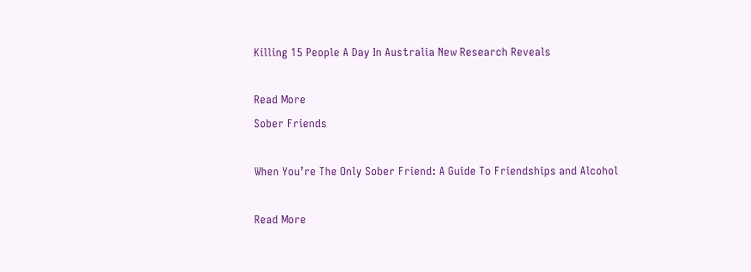Killing 15 People A Day In Australia New Research Reveals

Read More
Sober Friends

When You’re The Only Sober Friend: A Guide To Friendships and Alcohol

Read More